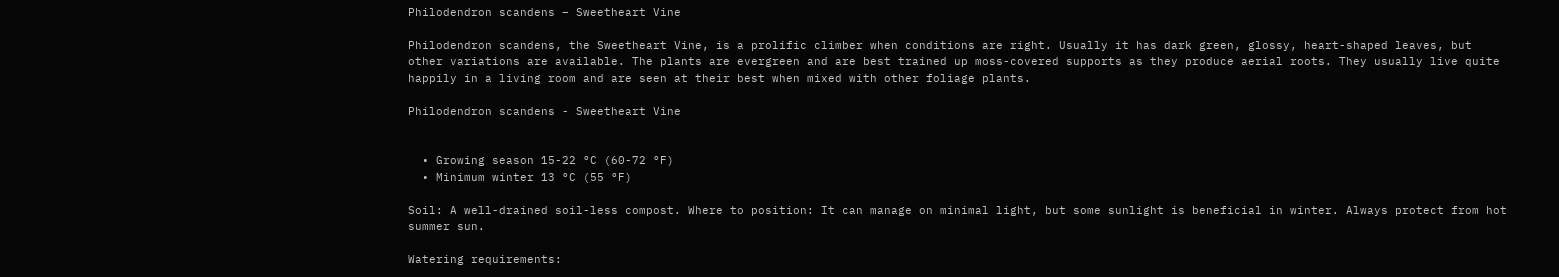Philodendron scandens – Sweetheart Vine

Philodendron scandens, the Sweetheart Vine, is a prolific climber when conditions are right. Usually it has dark green, glossy, heart-shaped leaves, but other variations are available. The plants are evergreen and are best trained up moss-covered supports as they produce aerial roots. They usually live quite happily in a living room and are seen at their best when mixed with other foliage plants.

Philodendron scandens - Sweetheart Vine


  • Growing season 15-22 °C (60-72 °F)
  • Minimum winter 13 °C (55 °F)

Soil: A well-drained soil-less compost. Where to position: It can manage on minimal light, but some sunlight is beneficial in winter. Always protect from hot summer sun.

Watering requirements: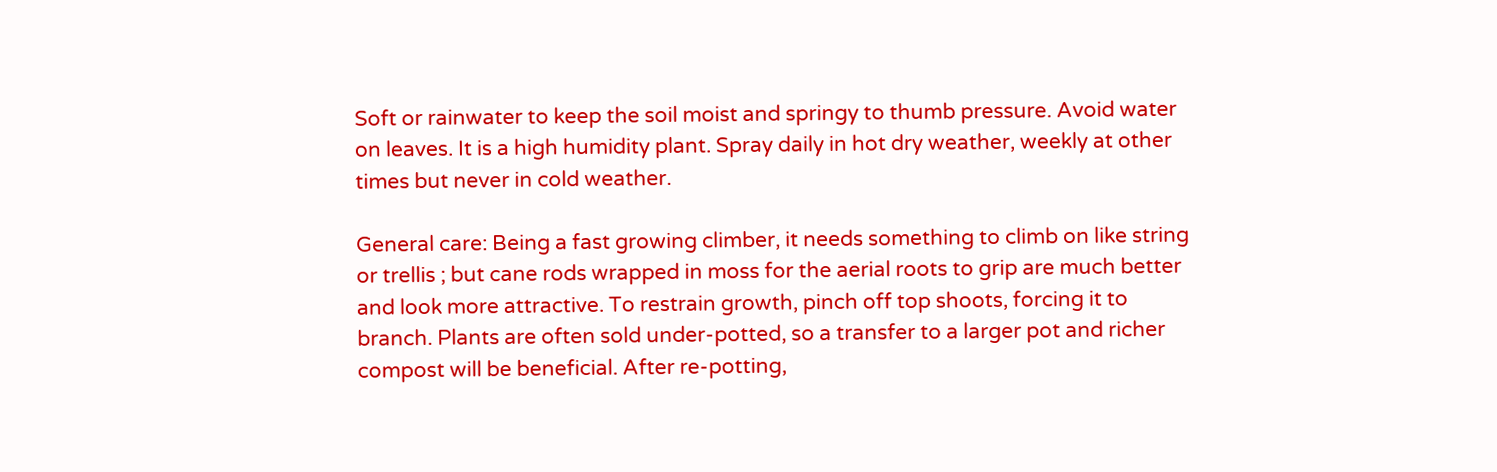Soft or rainwater to keep the soil moist and springy to thumb pressure. Avoid water on leaves. It is a high humidity plant. Spray daily in hot dry weather, weekly at other times but never in cold weather.

General care: Being a fast growing climber, it needs something to climb on like string or trellis ; but cane rods wrapped in moss for the aerial roots to grip are much better and look more attractive. To restrain growth, pinch off top shoots, forcing it to branch. Plants are often sold under-potted, so a transfer to a larger pot and richer compost will be beneficial. After re-potting,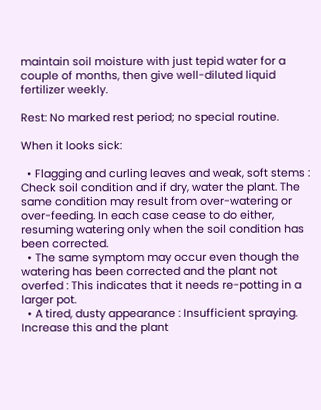maintain soil moisture with just tepid water for a couple of months, then give well-diluted liquid fertilizer weekly.

Rest: No marked rest period; no special routine.

When it looks sick:

  • Flagging and curling leaves and weak, soft stems : Check soil condition and if dry, water the plant. The same condition may result from over-watering or over-feeding. In each case cease to do either, resuming watering only when the soil condition has been corrected.
  • The same symptom may occur even though the watering has been corrected and the plant not overfed : This indicates that it needs re-potting in a larger pot.
  • A tired, dusty appearance : Insufficient spraying. Increase this and the plant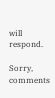will respond.

Sorry, comments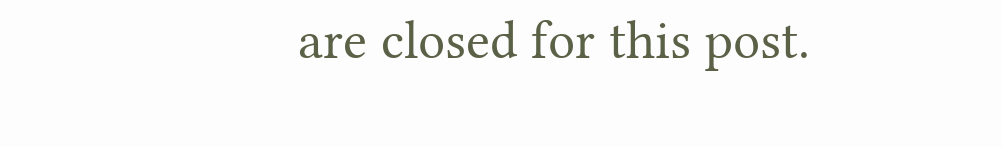are closed for this post.